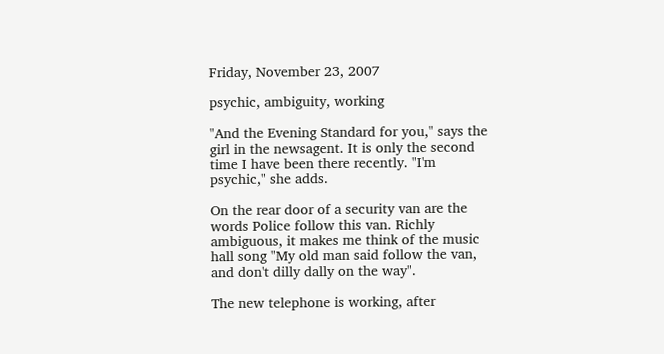Friday, November 23, 2007

psychic, ambiguity, working

"And the Evening Standard for you," says the girl in the newsagent. It is only the second time I have been there recently. "I'm psychic," she adds.

On the rear door of a security van are the words Police follow this van. Richly ambiguous, it makes me think of the music hall song "My old man said follow the van, and don't dilly dally on the way".

The new telephone is working, after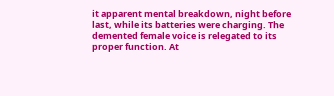it apparent mental breakdown, night before last, while its batteries were charging. The demented female voice is relegated to its proper function. At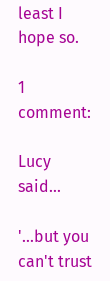least I hope so.

1 comment:

Lucy said...

'...but you can't trust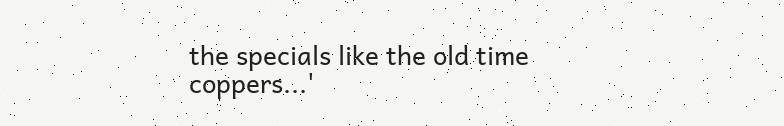the specials like the old time coppers...'